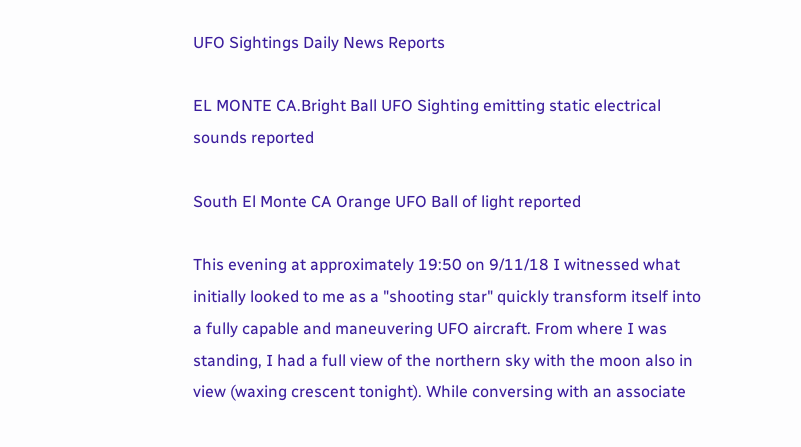UFO Sightings Daily News Reports

EL MONTE CA.Bright Ball UFO Sighting emitting static electrical sounds reported

South El Monte CA Orange UFO Ball of light reported

This evening at approximately 19:50 on 9/11/18 I witnessed what initially looked to me as a "shooting star" quickly transform itself into a fully capable and maneuvering UFO aircraft. From where I was standing, I had a full view of the northern sky with the moon also in view (waxing crescent tonight). While conversing with an associate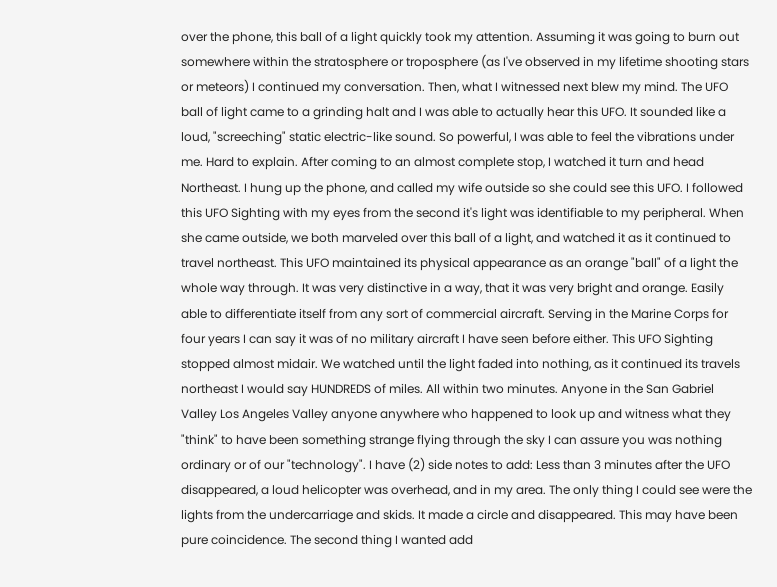over the phone, this ball of a light quickly took my attention. Assuming it was going to burn out somewhere within the stratosphere or troposphere (as I've observed in my lifetime shooting stars or meteors) I continued my conversation. Then, what I witnessed next blew my mind. The UFO ball of light came to a grinding halt and I was able to actually hear this UFO. It sounded like a loud, "screeching" static electric-like sound. So powerful, I was able to feel the vibrations under me. Hard to explain. After coming to an almost complete stop, I watched it turn and head Northeast. I hung up the phone, and called my wife outside so she could see this UFO. I followed this UFO Sighting with my eyes from the second it's light was identifiable to my peripheral. When she came outside, we both marveled over this ball of a light, and watched it as it continued to travel northeast. This UFO maintained its physical appearance as an orange "ball" of a light the whole way through. It was very distinctive in a way, that it was very bright and orange. Easily able to differentiate itself from any sort of commercial aircraft. Serving in the Marine Corps for four years I can say it was of no military aircraft I have seen before either. This UFO Sighting stopped almost midair. We watched until the light faded into nothing, as it continued its travels northeast I would say HUNDREDS of miles. All within two minutes. Anyone in the San Gabriel Valley Los Angeles Valley anyone anywhere who happened to look up and witness what they "think" to have been something strange flying through the sky I can assure you was nothing ordinary or of our "technology". I have (2) side notes to add: Less than 3 minutes after the UFO disappeared, a loud helicopter was overhead, and in my area. The only thing I could see were the lights from the undercarriage and skids. It made a circle and disappeared. This may have been pure coincidence. The second thing I wanted add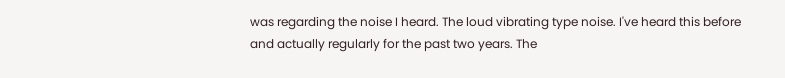was regarding the noise I heard. The loud vibrating type noise. I've heard this before and actually regularly for the past two years. The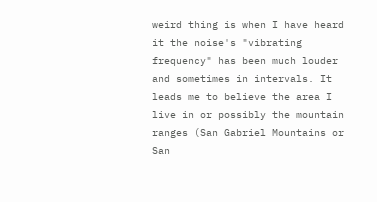weird thing is when I have heard it the noise's "vibrating frequency" has been much louder and sometimes in intervals. It leads me to believe the area I live in or possibly the mountain ranges (San Gabriel Mountains or San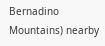Bernadino Mountains) nearby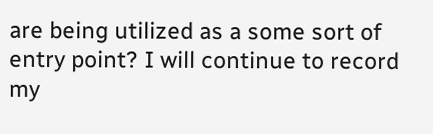are being utilized as a some sort of entry point? I will continue to record my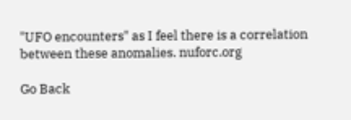"UFO encounters" as I feel there is a correlation between these anomalies. nuforc.org

Go Back